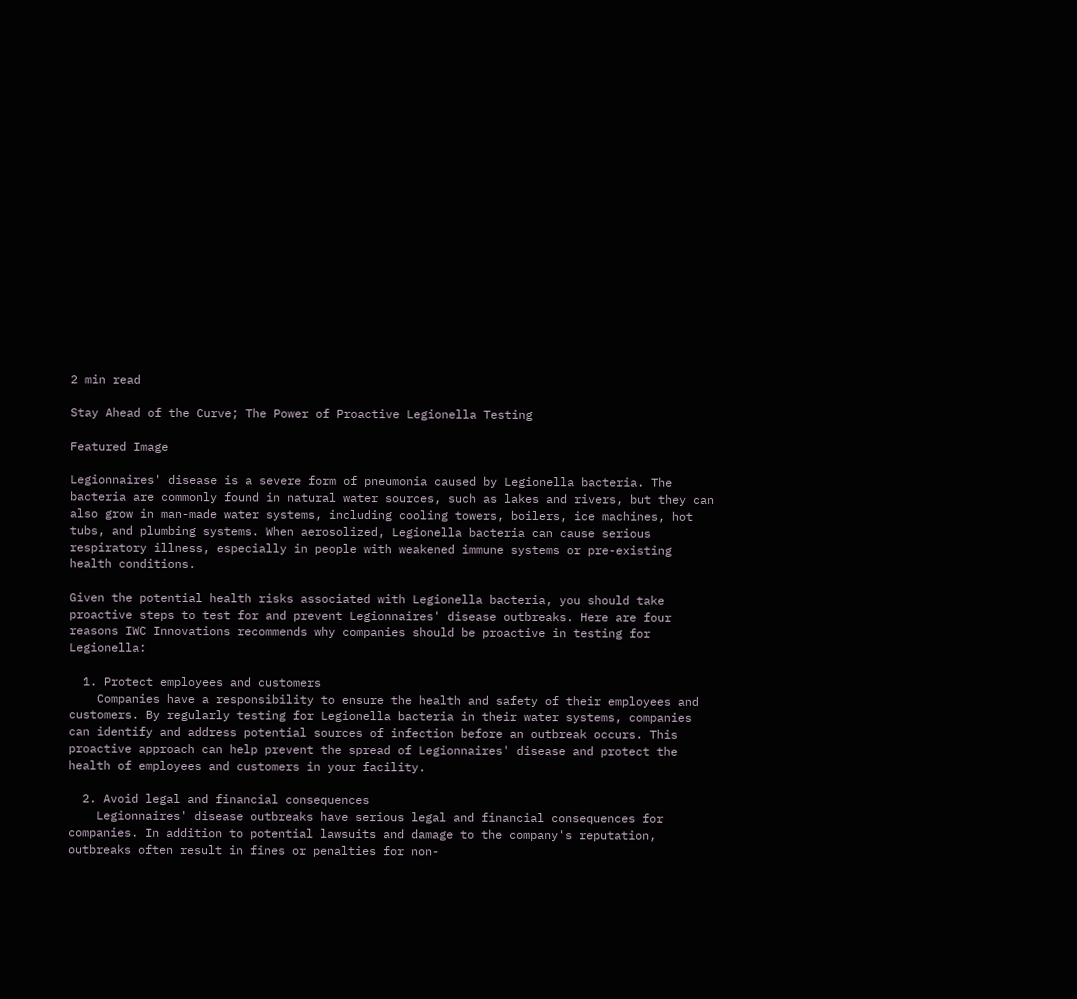2 min read

Stay Ahead of the Curve; The Power of Proactive Legionella Testing

Featured Image

Legionnaires' disease is a severe form of pneumonia caused by Legionella bacteria. The bacteria are commonly found in natural water sources, such as lakes and rivers, but they can also grow in man-made water systems, including cooling towers, boilers, ice machines, hot tubs, and plumbing systems. When aerosolized, Legionella bacteria can cause serious respiratory illness, especially in people with weakened immune systems or pre-existing health conditions.

Given the potential health risks associated with Legionella bacteria, you should take proactive steps to test for and prevent Legionnaires' disease outbreaks. Here are four reasons IWC Innovations recommends why companies should be proactive in testing for Legionella:

  1. Protect employees and customers
    Companies have a responsibility to ensure the health and safety of their employees and customers. By regularly testing for Legionella bacteria in their water systems, companies can identify and address potential sources of infection before an outbreak occurs. This proactive approach can help prevent the spread of Legionnaires' disease and protect the health of employees and customers in your facility.

  2. Avoid legal and financial consequences
    Legionnaires' disease outbreaks have serious legal and financial consequences for companies. In addition to potential lawsuits and damage to the company's reputation, outbreaks often result in fines or penalties for non-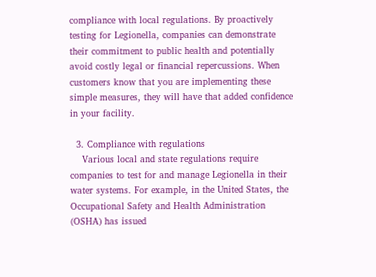compliance with local regulations. By proactively testing for Legionella, companies can demonstrate their commitment to public health and potentially avoid costly legal or financial repercussions. When customers know that you are implementing these simple measures, they will have that added confidence in your facility.

  3. Compliance with regulations
    Various local and state regulations require companies to test for and manage Legionella in their water systems. For example, in the United States, the Occupational Safety and Health Administration (OSHA) has issued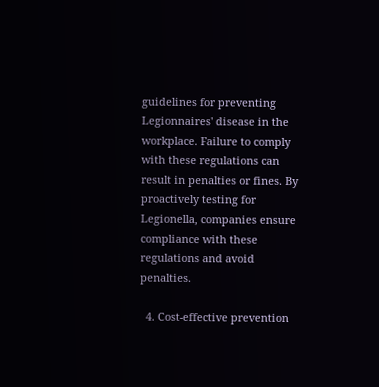guidelines for preventing Legionnaires' disease in the workplace. Failure to comply with these regulations can result in penalties or fines. By proactively testing for Legionella, companies ensure compliance with these regulations and avoid penalties.

  4. Cost-effective prevention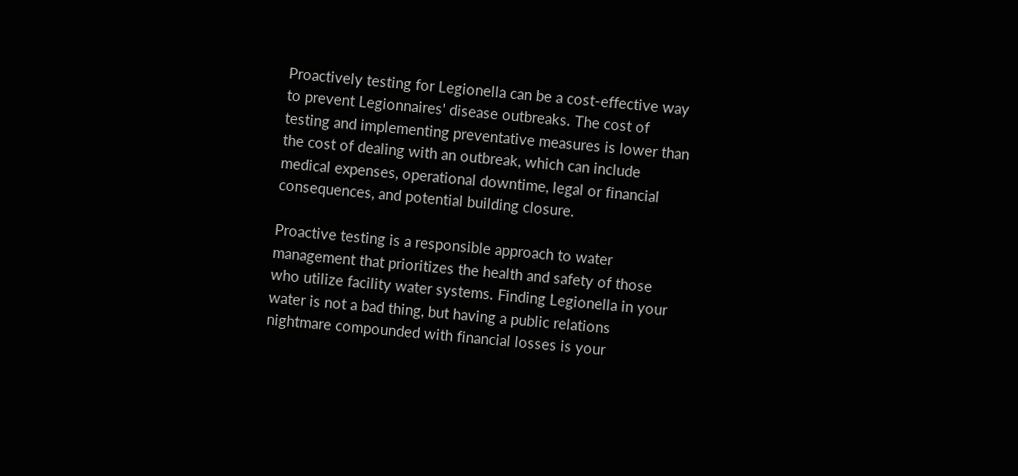Proactively testing for Legionella can be a cost-effective way to prevent Legionnaires' disease outbreaks. The cost of testing and implementing preventative measures is lower than the cost of dealing with an outbreak, which can include medical expenses, operational downtime, legal or financial consequences, and potential building closure.

Proactive testing is a responsible approach to water management that prioritizes the health and safety of those who utilize facility water systems. Finding Legionella in your water is not a bad thing, but having a public relations nightmare compounded with financial losses is your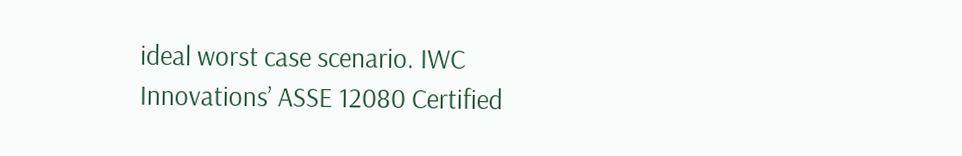ideal worst case scenario. IWC Innovations’ ASSE 12080 Certified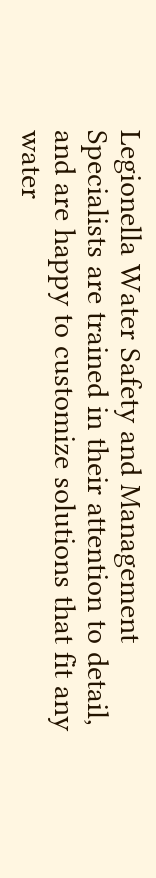Legionella Water Safety and Management Specialists are trained in their attention to detail, and are happy to customize solutions that fit any water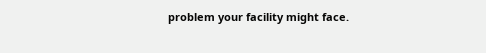problem your facility might face.